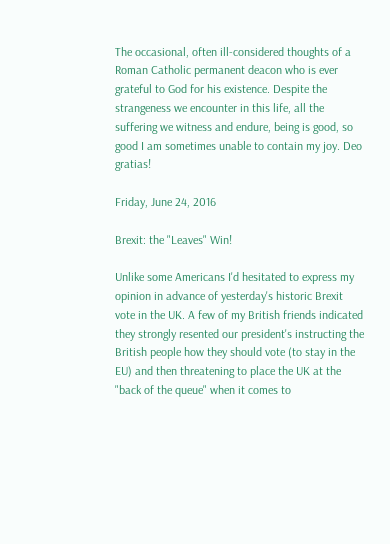The occasional, often ill-considered thoughts of a Roman Catholic permanent deacon who is ever grateful to God for his existence. Despite the strangeness we encounter in this life, all the suffering we witness and endure, being is good, so good I am sometimes unable to contain my joy. Deo gratias!

Friday, June 24, 2016

Brexit: the "Leaves" Win!

Unlike some Americans I'd hesitated to express my opinion in advance of yesterday's historic Brexit vote in the UK. A few of my British friends indicated they strongly resented our president's instructing the British people how they should vote (to stay in the EU) and then threatening to place the UK at the "back of the queue" when it comes to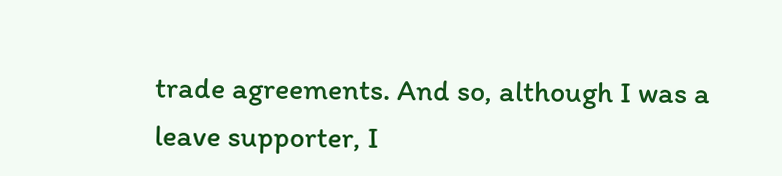trade agreements. And so, although I was a leave supporter, I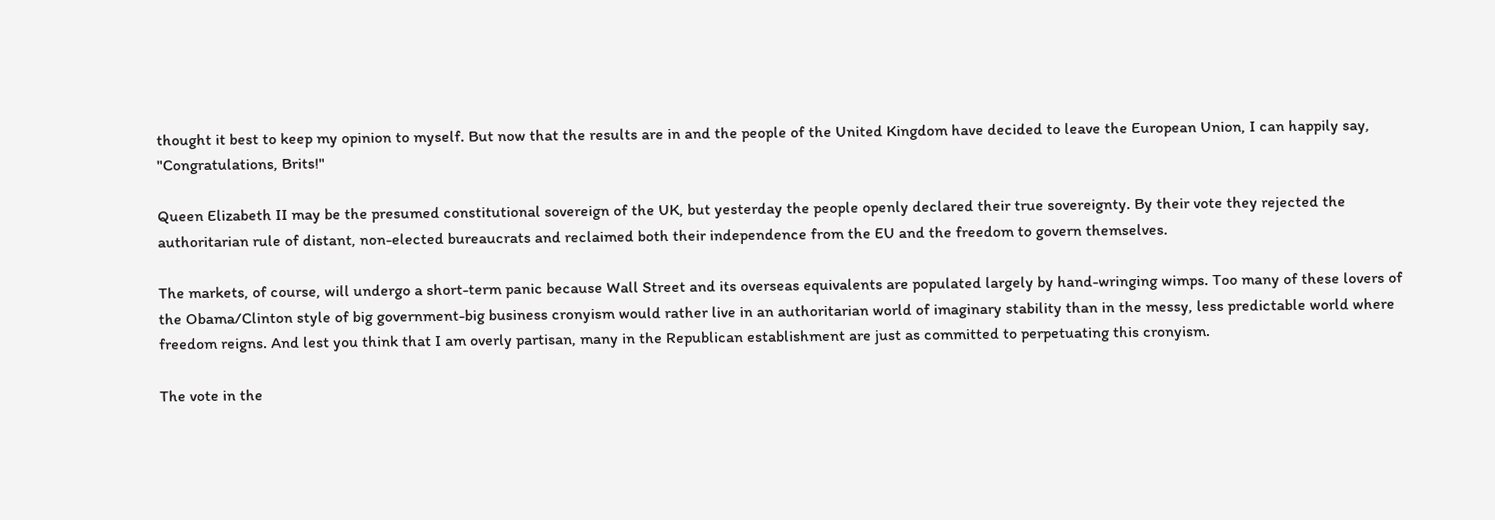thought it best to keep my opinion to myself. But now that the results are in and the people of the United Kingdom have decided to leave the European Union, I can happily say, "Congratulations, Brits!"

Queen Elizabeth II may be the presumed constitutional sovereign of the UK, but yesterday the people openly declared their true sovereignty. By their vote they rejected the authoritarian rule of distant, non-elected bureaucrats and reclaimed both their independence from the EU and the freedom to govern themselves.

The markets, of course, will undergo a short-term panic because Wall Street and its overseas equivalents are populated largely by hand-wringing wimps. Too many of these lovers of the Obama/Clinton style of big government-big business cronyism would rather live in an authoritarian world of imaginary stability than in the messy, less predictable world where freedom reigns. And lest you think that I am overly partisan, many in the Republican establishment are just as committed to perpetuating this cronyism.

The vote in the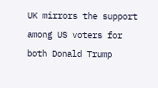UK mirrors the support among US voters for both Donald Trump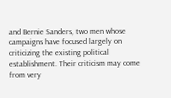and Bernie Sanders, two men whose campaigns have focused largely on criticizing the existing political establishment. Their criticism may come from very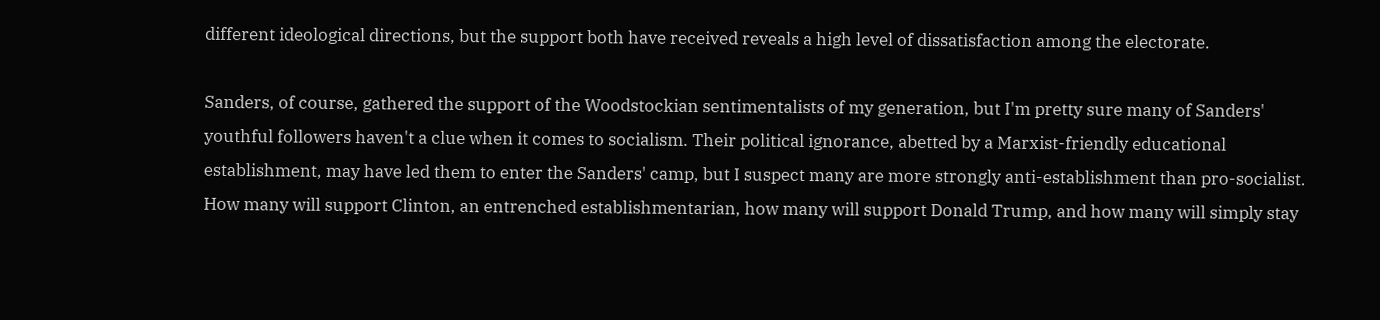different ideological directions, but the support both have received reveals a high level of dissatisfaction among the electorate.

Sanders, of course, gathered the support of the Woodstockian sentimentalists of my generation, but I'm pretty sure many of Sanders' youthful followers haven't a clue when it comes to socialism. Their political ignorance, abetted by a Marxist-friendly educational establishment, may have led them to enter the Sanders' camp, but I suspect many are more strongly anti-establishment than pro-socialist. How many will support Clinton, an entrenched establishmentarian, how many will support Donald Trump, and how many will simply stay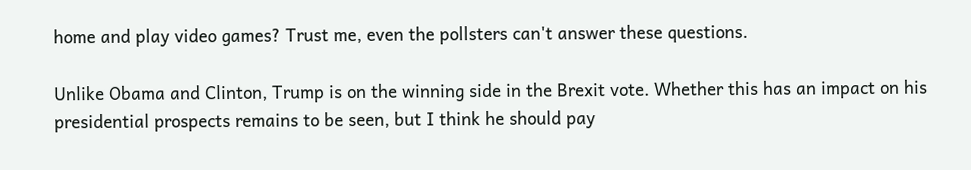home and play video games? Trust me, even the pollsters can't answer these questions.

Unlike Obama and Clinton, Trump is on the winning side in the Brexit vote. Whether this has an impact on his presidential prospects remains to be seen, but I think he should pay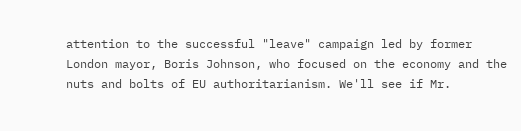attention to the successful "leave" campaign led by former London mayor, Boris Johnson, who focused on the economy and the nuts and bolts of EU authoritarianism. We'll see if Mr.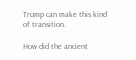Trump can make this kind of transition.

How did the ancient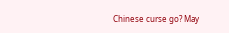Chinese curse go? May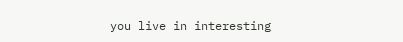you live in interesting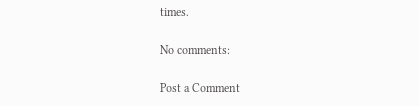times.

No comments:

Post a Comment